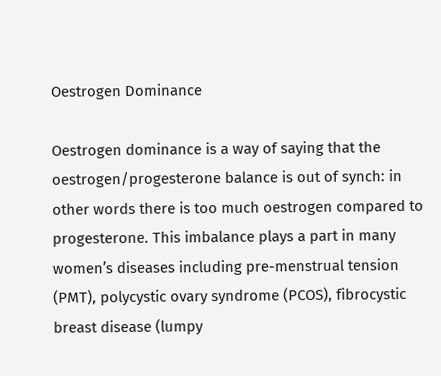Oestrogen Dominance

Oestrogen dominance is a way of saying that the oestrogen/progesterone balance is out of synch: in other words there is too much oestrogen compared to progesterone. This imbalance plays a part in many women’s diseases including pre-menstrual tension (PMT), polycystic ovary syndrome (PCOS), fibrocystic breast disease (lumpy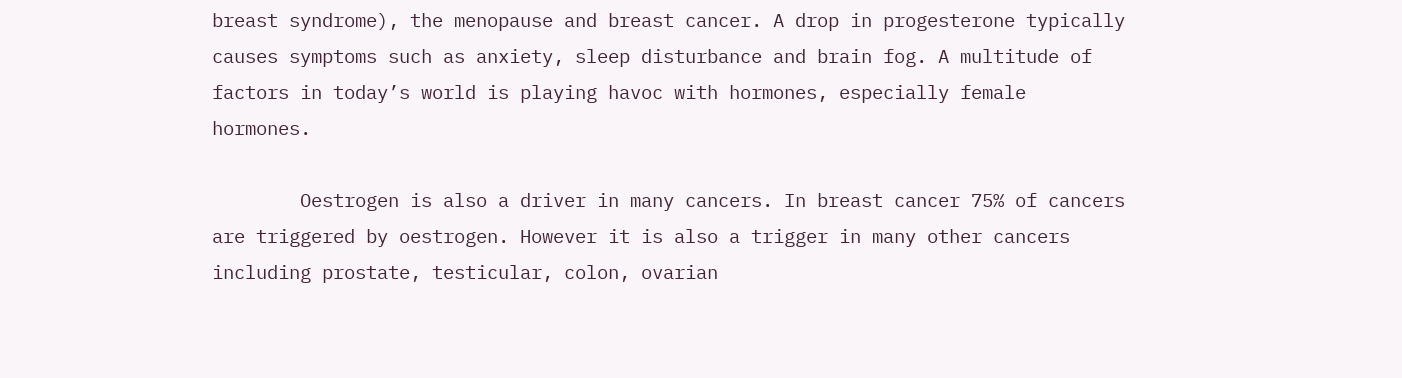breast syndrome), the menopause and breast cancer. A drop in progesterone typically causes symptoms such as anxiety, sleep disturbance and brain fog. A multitude of factors in today’s world is playing havoc with hormones, especially female hormones.

        Oestrogen is also a driver in many cancers. In breast cancer 75% of cancers are triggered by oestrogen. However it is also a trigger in many other cancers including prostate, testicular, colon, ovarian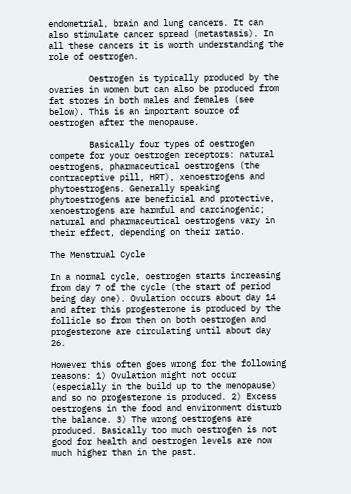endometrial, brain and lung cancers. It can also stimulate cancer spread (metastasis). In all these cancers it is worth understanding the role of oestrogen.

        Oestrogen is typically produced by the ovaries in women but can also be produced from fat stores in both males and females (see below). This is an important source of oestrogen after the menopause.

        Basically four types of oestrogen compete for your oestrogen receptors: natural oestrogens, pharmaceutical oestrogens (the contraceptive pill, HRT), xenoestrogens and phytoestrogens. Generally speaking phytoestrogens are beneficial and protective, xenoestrogens are harmful and carcinogenic; natural and pharmaceutical oestrogens vary in their effect, depending on their ratio.

The Menstrual Cycle

In a normal cycle, oestrogen starts increasing from day 7 of the cycle (the start of period being day one). Ovulation occurs about day 14 and after this progesterone is produced by the follicle so from then on both oestrogen and progesterone are circulating until about day 26.

However this often goes wrong for the following reasons: 1) Ovulation might not occur (especially in the build up to the menopause) and so no progesterone is produced. 2) Excess oestrogens in the food and environment disturb the balance. 3) The wrong oestrogens are produced. Basically too much oestrogen is not good for health and oestrogen levels are now much higher than in the past.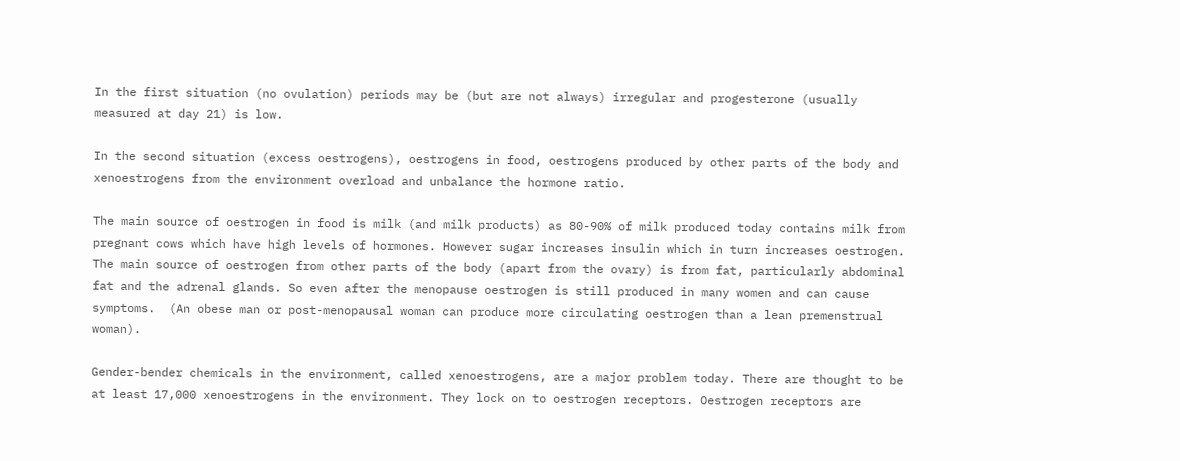In the first situation (no ovulation) periods may be (but are not always) irregular and progesterone (usually measured at day 21) is low.

In the second situation (excess oestrogens), oestrogens in food, oestrogens produced by other parts of the body and xenoestrogens from the environment overload and unbalance the hormone ratio.

The main source of oestrogen in food is milk (and milk products) as 80-90% of milk produced today contains milk from pregnant cows which have high levels of hormones. However sugar increases insulin which in turn increases oestrogen. The main source of oestrogen from other parts of the body (apart from the ovary) is from fat, particularly abdominal fat and the adrenal glands. So even after the menopause oestrogen is still produced in many women and can cause symptoms.  (An obese man or post-menopausal woman can produce more circulating oestrogen than a lean premenstrual woman).

Gender-bender chemicals in the environment, called xenoestrogens, are a major problem today. There are thought to be at least 17,000 xenoestrogens in the environment. They lock on to oestrogen receptors. Oestrogen receptors are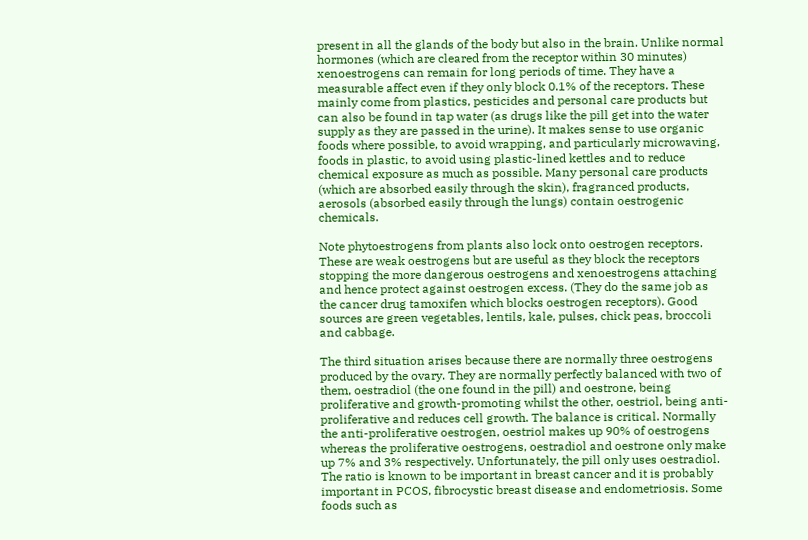present in all the glands of the body but also in the brain. Unlike normal hormones (which are cleared from the receptor within 30 minutes) xenoestrogens can remain for long periods of time. They have a measurable affect even if they only block 0.1% of the receptors. These mainly come from plastics, pesticides and personal care products but can also be found in tap water (as drugs like the pill get into the water supply as they are passed in the urine). It makes sense to use organic foods where possible, to avoid wrapping, and particularly microwaving, foods in plastic, to avoid using plastic-lined kettles and to reduce chemical exposure as much as possible. Many personal care products (which are absorbed easily through the skin), fragranced products, aerosols (absorbed easily through the lungs) contain oestrogenic chemicals.

Note phytoestrogens from plants also lock onto oestrogen receptors. These are weak oestrogens but are useful as they block the receptors stopping the more dangerous oestrogens and xenoestrogens attaching and hence protect against oestrogen excess. (They do the same job as the cancer drug tamoxifen which blocks oestrogen receptors). Good sources are green vegetables, lentils, kale, pulses, chick peas, broccoli and cabbage.

The third situation arises because there are normally three oestrogens produced by the ovary. They are normally perfectly balanced with two of them, oestradiol (the one found in the pill) and oestrone, being proliferative and growth-promoting whilst the other, oestriol, being anti-proliferative and reduces cell growth. The balance is critical. Normally the anti-proliferative oestrogen, oestriol makes up 90% of oestrogens whereas the proliferative oestrogens, oestradiol and oestrone only make up 7% and 3% respectively. Unfortunately, the pill only uses oestradiol. The ratio is known to be important in breast cancer and it is probably important in PCOS, fibrocystic breast disease and endometriosis. Some foods such as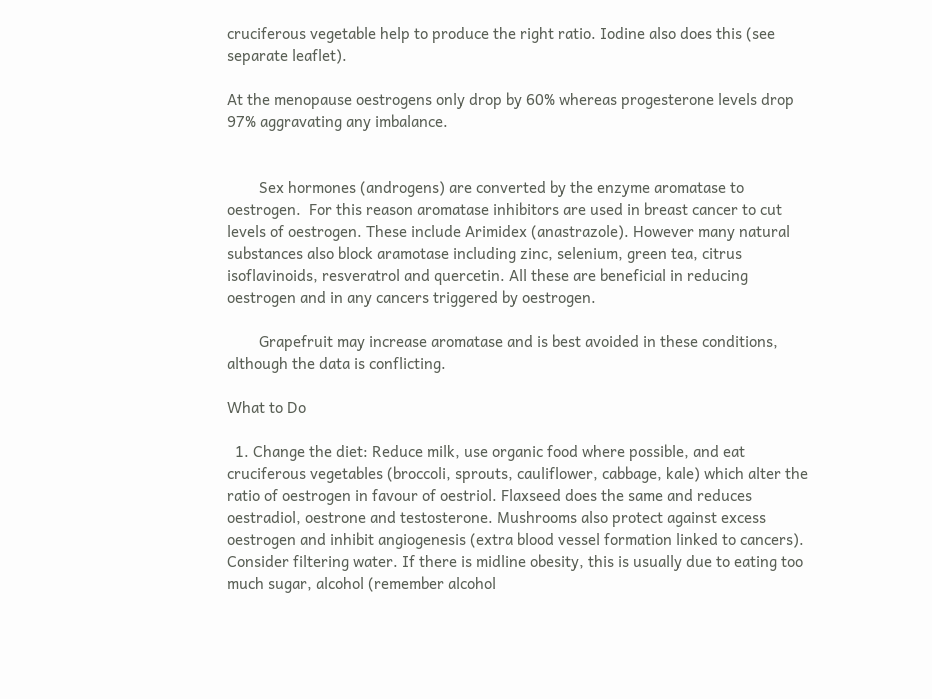cruciferous vegetable help to produce the right ratio. Iodine also does this (see separate leaflet).

At the menopause oestrogens only drop by 60% whereas progesterone levels drop 97% aggravating any imbalance.


        Sex hormones (androgens) are converted by the enzyme aromatase to oestrogen.  For this reason aromatase inhibitors are used in breast cancer to cut levels of oestrogen. These include Arimidex (anastrazole). However many natural substances also block aramotase including zinc, selenium, green tea, citrus isoflavinoids, resveratrol and quercetin. All these are beneficial in reducing oestrogen and in any cancers triggered by oestrogen.

        Grapefruit may increase aromatase and is best avoided in these conditions, although the data is conflicting.

What to Do

  1. Change the diet: Reduce milk, use organic food where possible, and eat cruciferous vegetables (broccoli, sprouts, cauliflower, cabbage, kale) which alter the ratio of oestrogen in favour of oestriol. Flaxseed does the same and reduces oestradiol, oestrone and testosterone. Mushrooms also protect against excess oestrogen and inhibit angiogenesis (extra blood vessel formation linked to cancers). Consider filtering water. If there is midline obesity, this is usually due to eating too much sugar, alcohol (remember alcohol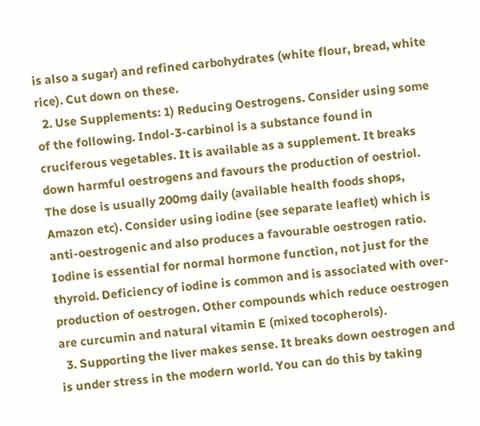is also a sugar) and refined carbohydrates (white flour, bread, white rice). Cut down on these.
  2. Use Supplements: 1) Reducing Oestrogens. Consider using some of the following. Indol-3-carbinol is a substance found in cruciferous vegetables. It is available as a supplement. It breaks down harmful oestrogens and favours the production of oestriol. The dose is usually 200mg daily (available health foods shops, Amazon etc). Consider using iodine (see separate leaflet) which is anti-oestrogenic and also produces a favourable oestrogen ratio. Iodine is essential for normal hormone function, not just for the thyroid. Deficiency of iodine is common and is associated with over-production of oestrogen. Other compounds which reduce oestrogen are curcumin and natural vitamin E (mixed tocopherols).
  3. Supporting the liver makes sense. It breaks down oestrogen and is under stress in the modern world. You can do this by taking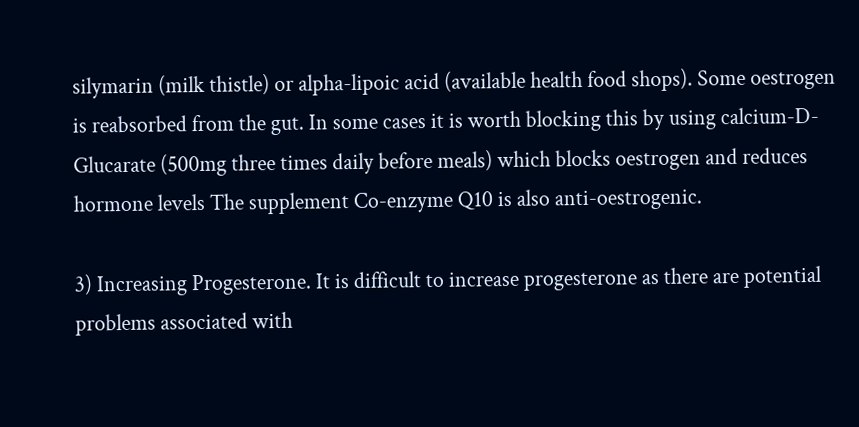silymarin (milk thistle) or alpha-lipoic acid (available health food shops). Some oestrogen is reabsorbed from the gut. In some cases it is worth blocking this by using calcium-D-Glucarate (500mg three times daily before meals) which blocks oestrogen and reduces hormone levels The supplement Co-enzyme Q10 is also anti-oestrogenic.

3) Increasing Progesterone. It is difficult to increase progesterone as there are potential problems associated with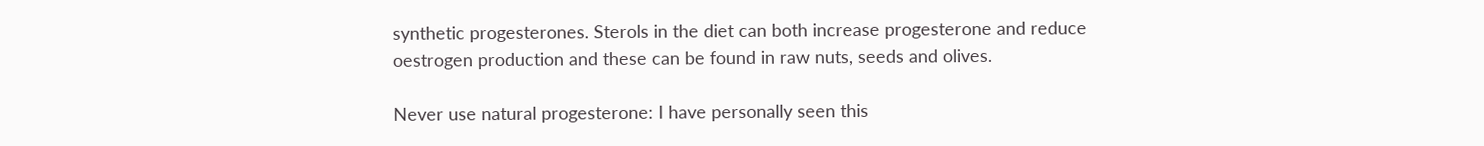synthetic progesterones. Sterols in the diet can both increase progesterone and reduce oestrogen production and these can be found in raw nuts, seeds and olives.

Never use natural progesterone: I have personally seen this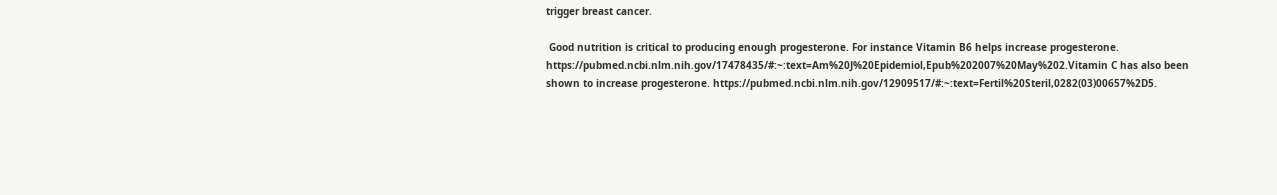trigger breast cancer.

 Good nutrition is critical to producing enough progesterone. For instance Vitamin B6 helps increase progesterone. https://pubmed.ncbi.nlm.nih.gov/17478435/#:~:text=Am%20J%20Epidemiol,Epub%202007%20May%202.Vitamin C has also been shown to increase progesterone. https://pubmed.ncbi.nlm.nih.gov/12909517/#:~:text=Fertil%20Steril,0282(03)00657%2D5.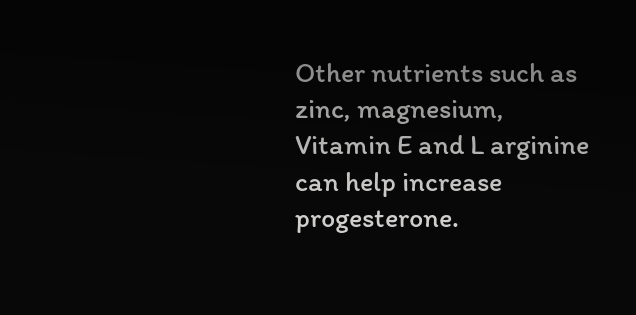Other nutrients such as zinc, magnesium, Vitamin E and L arginine can help increase progesterone.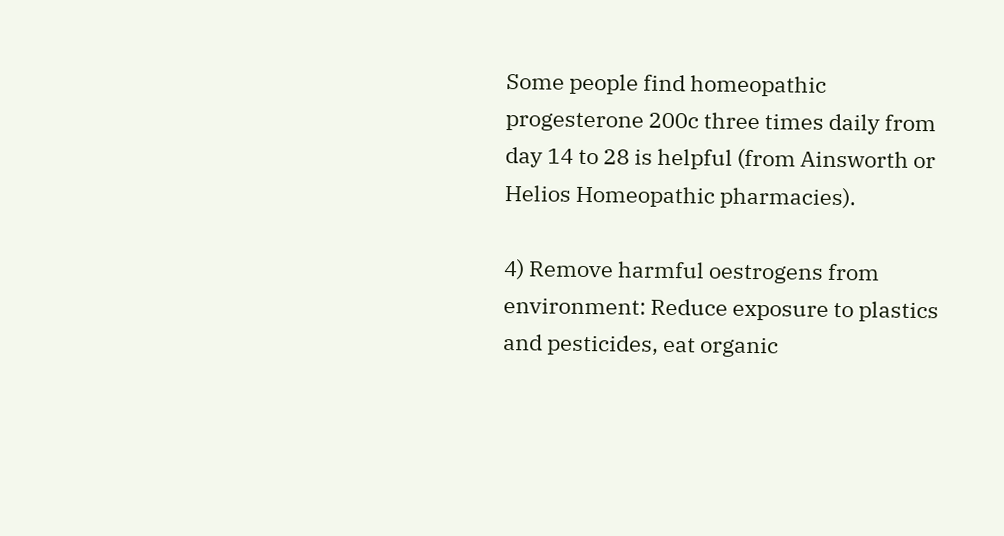Some people find homeopathic progesterone 200c three times daily from day 14 to 28 is helpful (from Ainsworth or Helios Homeopathic pharmacies).

4) Remove harmful oestrogens from environment: Reduce exposure to plastics and pesticides, eat organic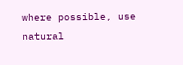where possible, use natural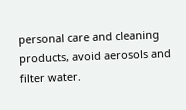personal care and cleaning products, avoid aerosols and filter water.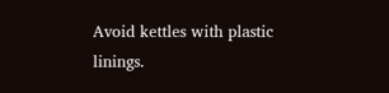Avoid kettles with plastic linings.